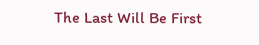The Last Will Be First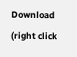Download (right click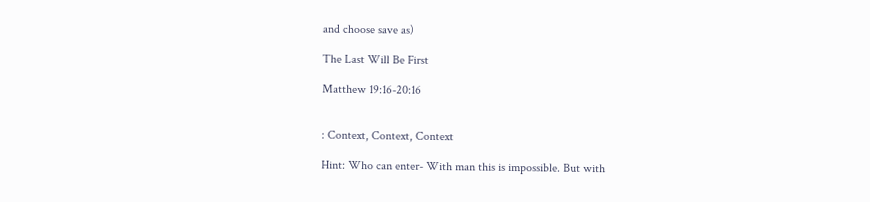and choose save as)

The Last Will Be First

Matthew 19:16-20:16


: Context, Context, Context

Hint: Who can enter- With man this is impossible. But with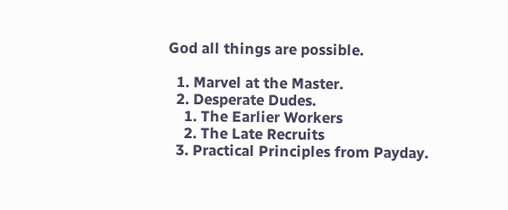God all things are possible.

  1. Marvel at the Master.
  2. Desperate Dudes.
    1. The Earlier Workers
    2. The Late Recruits
  3. Practical Principles from Payday.